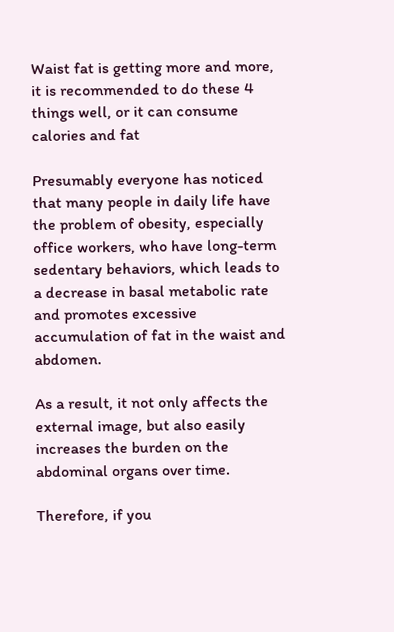Waist fat is getting more and more, it is recommended to do these 4 things well, or it can consume calories and fat

Presumably everyone has noticed that many people in daily life have the problem of obesity, especially office workers, who have long-term sedentary behaviors, which leads to a decrease in basal metabolic rate and promotes excessive accumulation of fat in the waist and abdomen.

As a result, it not only affects the external image, but also easily increases the burden on the abdominal organs over time.

Therefore, if you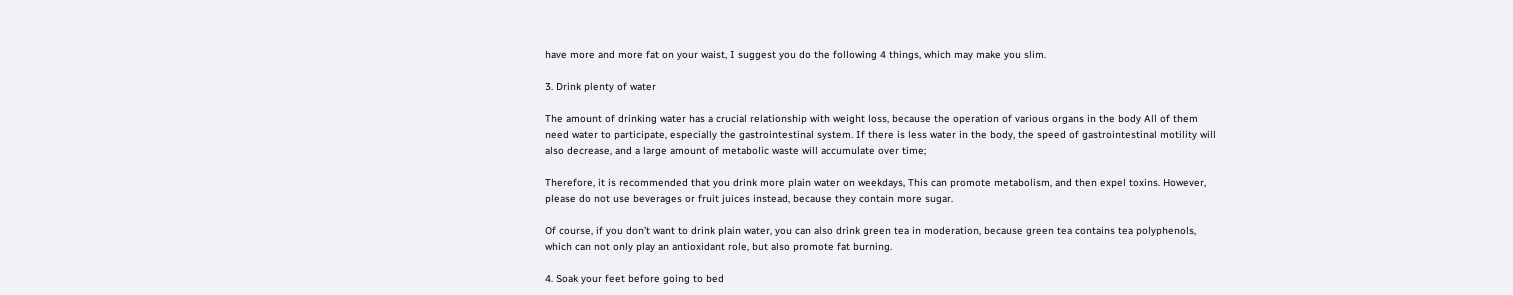have more and more fat on your waist, I suggest you do the following 4 things, which may make you slim.

3. Drink plenty of water

The amount of drinking water has a crucial relationship with weight loss, because the operation of various organs in the body All of them need water to participate, especially the gastrointestinal system. If there is less water in the body, the speed of gastrointestinal motility will also decrease, and a large amount of metabolic waste will accumulate over time;

Therefore, it is recommended that you drink more plain water on weekdays, This can promote metabolism, and then expel toxins. However, please do not use beverages or fruit juices instead, because they contain more sugar.

Of course, if you don’t want to drink plain water, you can also drink green tea in moderation, because green tea contains tea polyphenols, which can not only play an antioxidant role, but also promote fat burning.

4. Soak your feet before going to bed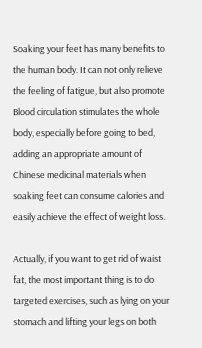Soaking your feet has many benefits to the human body. It can not only relieve the feeling of fatigue, but also promote Blood circulation stimulates the whole body, especially before going to bed, adding an appropriate amount of Chinese medicinal materials when soaking feet can consume calories and easily achieve the effect of weight loss.

Actually, if you want to get rid of waist fat, the most important thing is to do targeted exercises, such as lying on your stomach and lifting your legs on both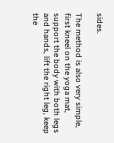sides.

The method is also very simple, first kneel on the yoga mat, support the body with both legs and hands, lift the right leg, keep the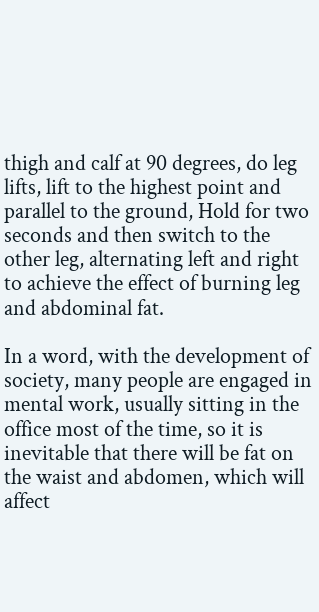thigh and calf at 90 degrees, do leg lifts, lift to the highest point and parallel to the ground, Hold for two seconds and then switch to the other leg, alternating left and right to achieve the effect of burning leg and abdominal fat.

In a word, with the development of society, many people are engaged in mental work, usually sitting in the office most of the time, so it is inevitable that there will be fat on the waist and abdomen, which will affect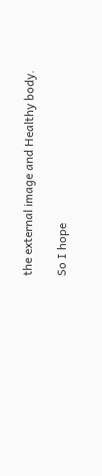the external image and Healthy body.

So I hope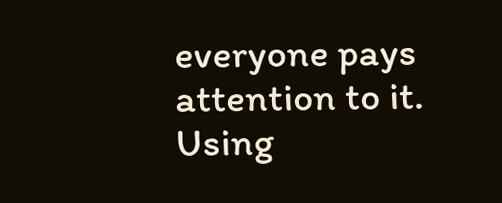everyone pays attention to it. Using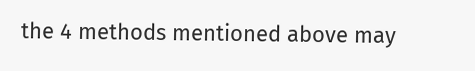the 4 methods mentioned above may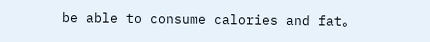be able to consume calories and fat。